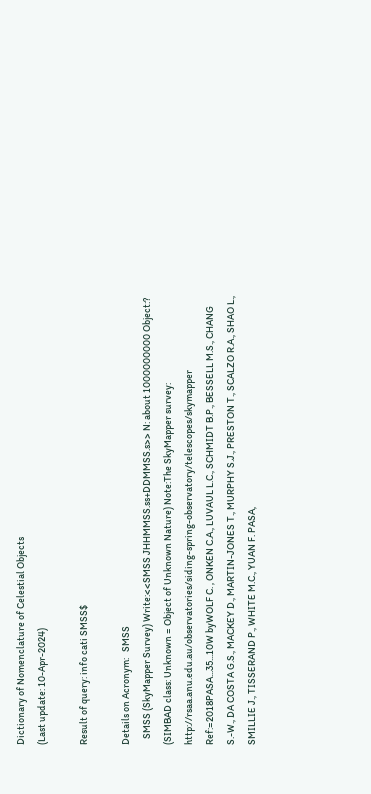Dictionary of Nomenclature of Celestial Objects
(Last update: 10-Apr-2024)

Result of query: info cati SMSS$

Details on Acronym:   SMSS
   SMSS (SkyMapper Survey) Write:<<SMSS JHHMMSS.ss+DDMMSS.s>> N: about 1000000000 Object:?  (SIMBAD class: Unknown = Object of Unknown Nature) Note:The SkyMapper survey: http://rsaa.anu.edu.au/observatories/siding-spring-observatory/telescopes/skymapper Ref:=2018PASA...35...10W byWOLF C. , ONKEN C.A., LUVAUL L.C., SCHMIDT B.P., BESSELL M.S., CHANG S.-W., DA COSTA G.S., MACKEY D., MARTIN-JONES T., MURPHY S.J., PRESTON T., SCALZO R.A., SHAO L., SMILLIE J., TISSERAND P., WHITE M.C., YUAN F. PASA,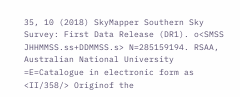35, 10 (2018) SkyMapper Southern Sky Survey: First Data Release (DR1). o<SMSS JHHMMSS.ss+DDMMSS.s> N=285159194. RSAA, Australian National University =E=Catalogue in electronic form as <II/358/> Originof the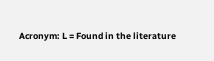Acronym: L = Found in the literature